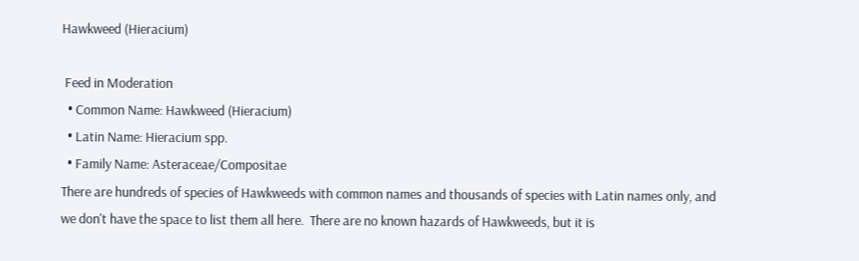Hawkweed (Hieracium)

 Feed in Moderation
  • Common Name: Hawkweed (Hieracium)
  • Latin Name: Hieracium spp.
  • Family Name: Asteraceae/Compositae
There are hundreds of species of Hawkweeds with common names and thousands of species with Latin names only, and we don't have the space to list them all here.  There are no known hazards of Hawkweeds, but it is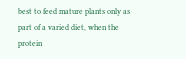best to feed mature plants only as part of a varied diet, when the protein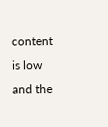content is low and the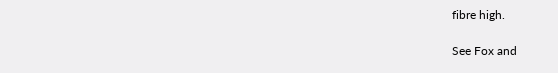fibre high.

See Fox and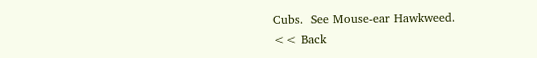Cubs.  See Mouse-ear Hawkweed.
<< Back